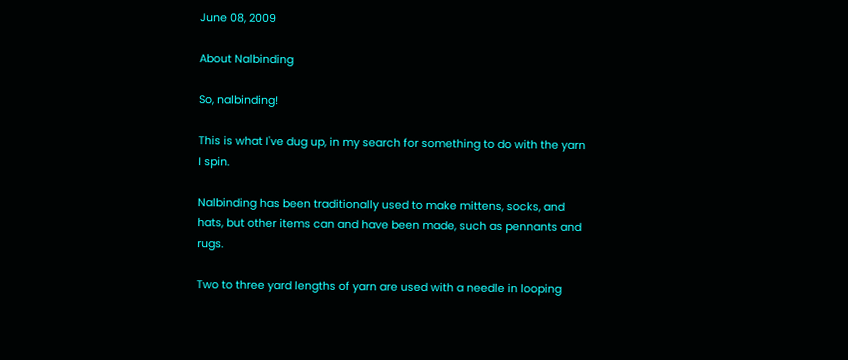June 08, 2009

About Nalbinding

So, nalbinding!

This is what I've dug up, in my search for something to do with the yarn I spin.

Nalbinding has been traditionally used to make mittens, socks, and hats, but other items can and have been made, such as pennants and rugs.

Two to three yard lengths of yarn are used with a needle in looping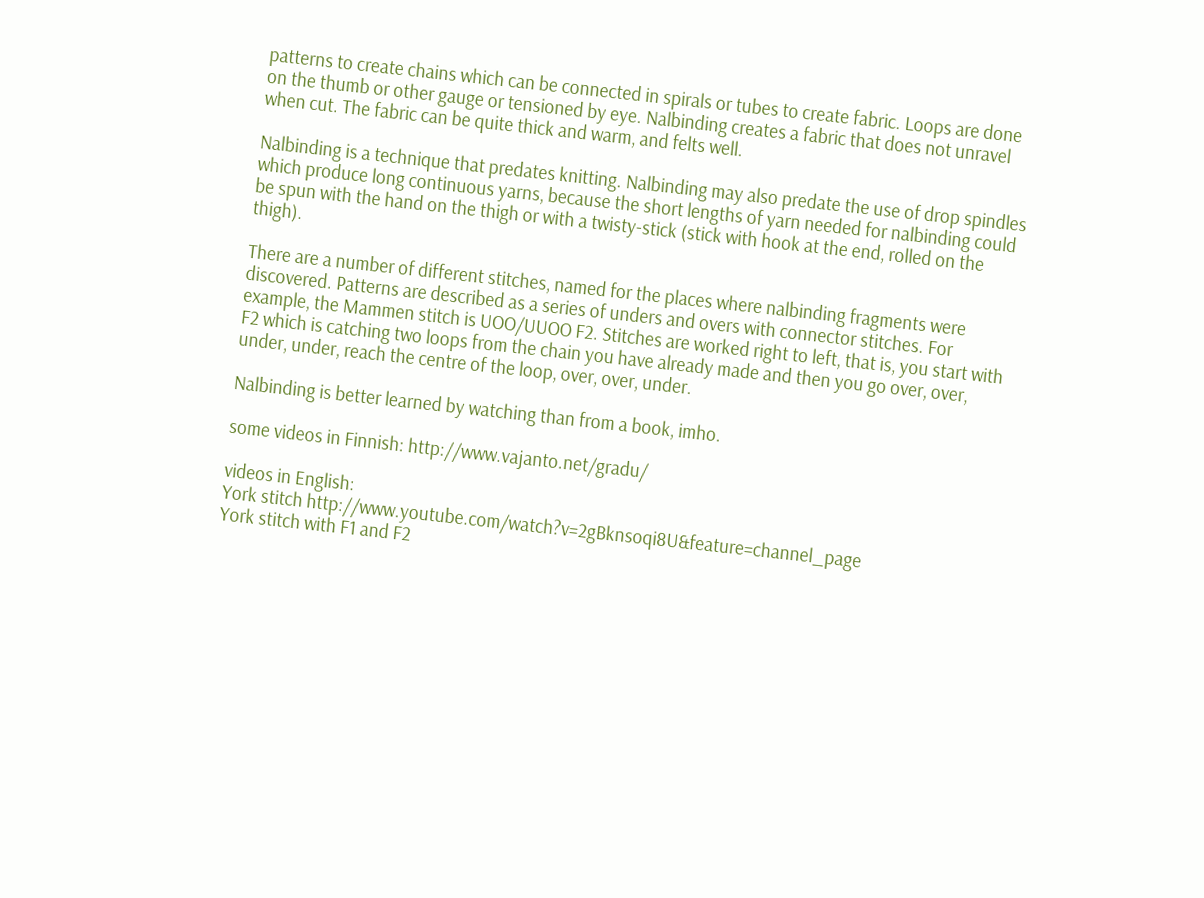patterns to create chains which can be connected in spirals or tubes to create fabric. Loops are done on the thumb or other gauge or tensioned by eye. Nalbinding creates a fabric that does not unravel when cut. The fabric can be quite thick and warm, and felts well.

Nalbinding is a technique that predates knitting. Nalbinding may also predate the use of drop spindles which produce long continuous yarns, because the short lengths of yarn needed for nalbinding could be spun with the hand on the thigh or with a twisty-stick (stick with hook at the end, rolled on the thigh).

There are a number of different stitches, named for the places where nalbinding fragments were discovered. Patterns are described as a series of unders and overs with connector stitches. For example, the Mammen stitch is UOO/UUOO F2. Stitches are worked right to left, that is, you start with F2 which is catching two loops from the chain you have already made and then you go over, over, under, under, reach the centre of the loop, over, over, under.

Nalbinding is better learned by watching than from a book, imho.

some videos in Finnish: http://www.vajanto.net/gradu/

videos in English:
York stitch http://www.youtube.com/watch?v=2gBknsoqi8U&feature=channel_page
York stitch with F1 and F2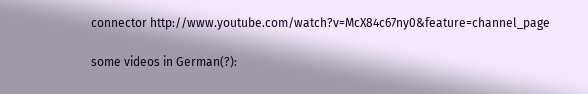connector http://www.youtube.com/watch?v=McX84c67ny0&feature=channel_page

some videos in German(?):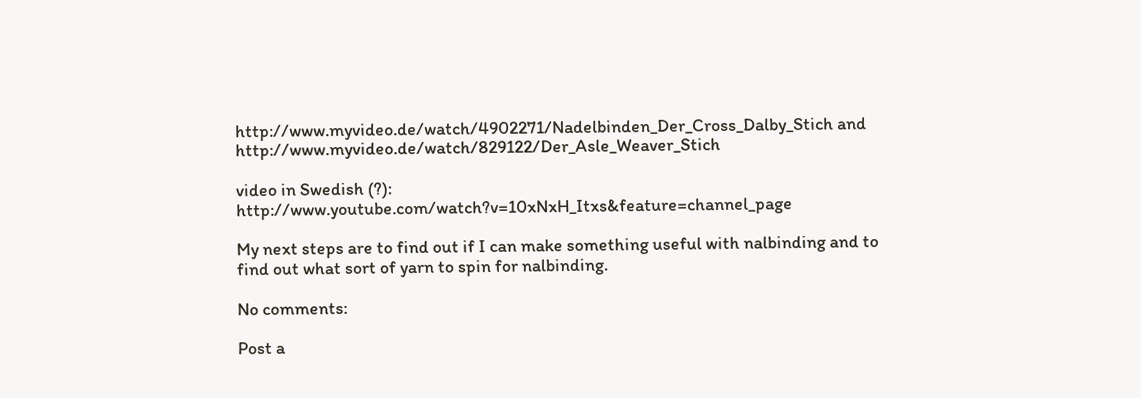http://www.myvideo.de/watch/4902271/Nadelbinden_Der_Cross_Dalby_Stich and http://www.myvideo.de/watch/829122/Der_Asle_Weaver_Stich

video in Swedish (?): http://www.youtube.com/watch?v=10xNxH_Itxs&feature=channel_page

My next steps are to find out if I can make something useful with nalbinding and to find out what sort of yarn to spin for nalbinding.

No comments:

Post a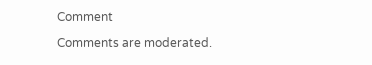Comment

Comments are moderated.